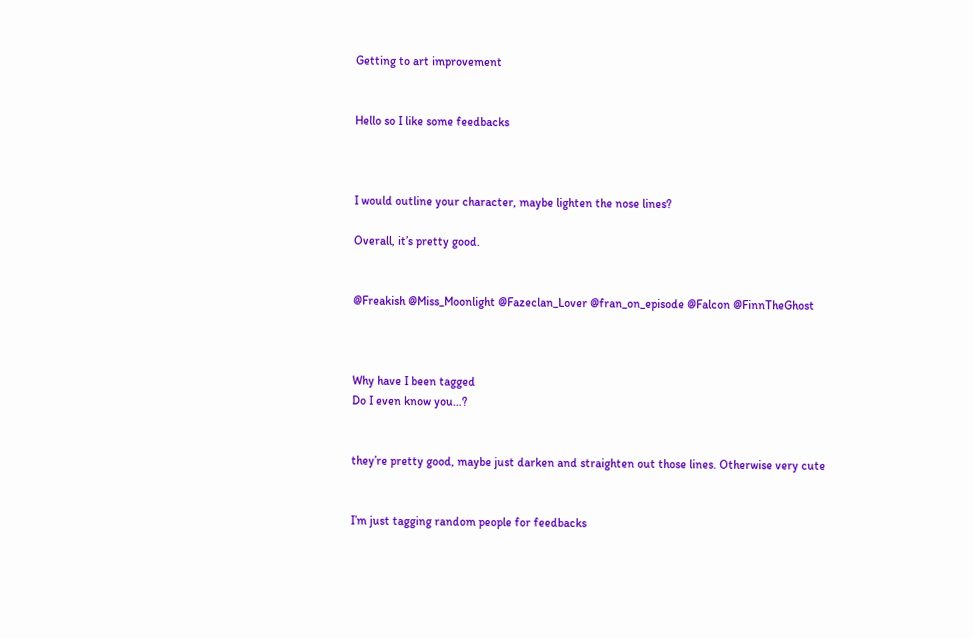Getting to art improvement


Hello so I like some feedbacks



I would outline your character, maybe lighten the nose lines?

Overall, it’s pretty good.


@Freakish @Miss_Moonlight @Fazeclan_Lover @fran_on_episode @Falcon @FinnTheGhost



Why have I been tagged
Do I even know you…?


they’re pretty good, maybe just darken and straighten out those lines. Otherwise very cute


I’m just tagging random people for feedbacks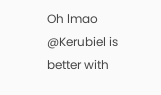Oh lmao
@Kerubiel is better with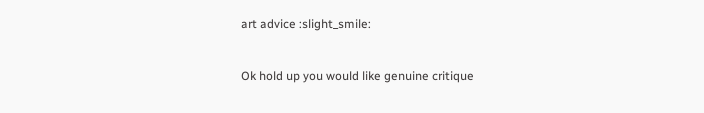art advice :slight_smile:


Ok hold up you would like genuine critique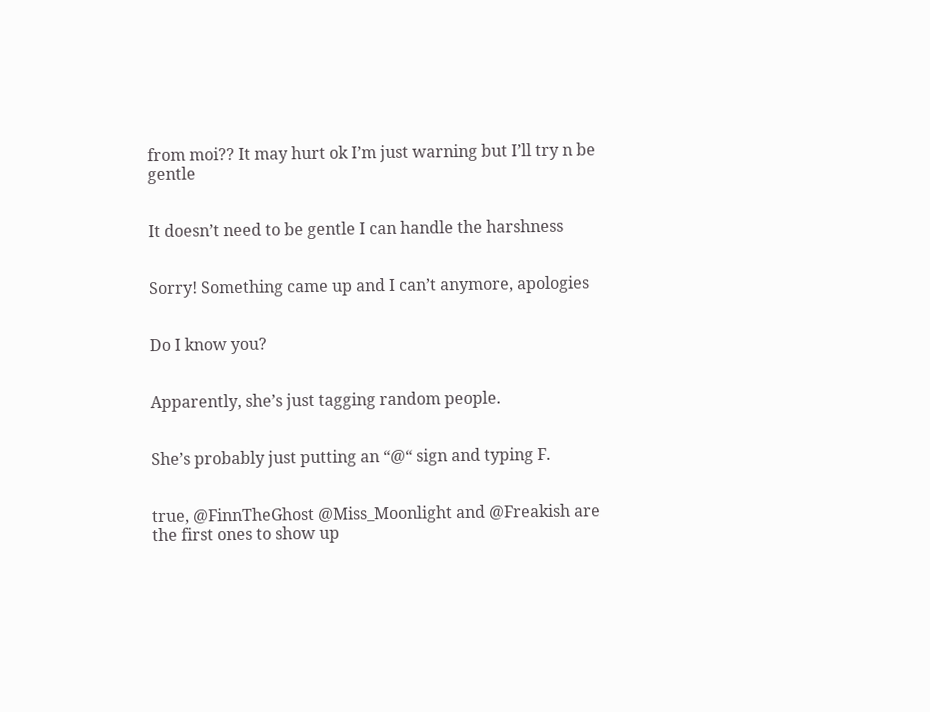from moi?? It may hurt ok I’m just warning but I’ll try n be gentle


It doesn’t need to be gentle I can handle the harshness


Sorry! Something came up and I can’t anymore, apologies


Do I know you?


Apparently, she’s just tagging random people.


She’s probably just putting an “@“ sign and typing F.


true, @FinnTheGhost @Miss_Moonlight and @Freakish are the first ones to show up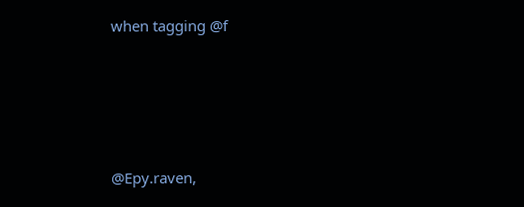when tagging @f




@Epy.raven,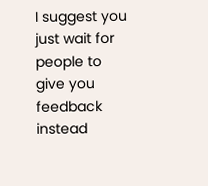I suggest you just wait for people to give you feedback instead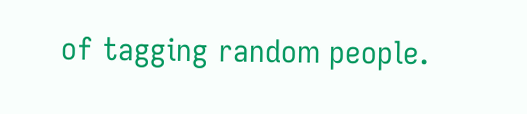of tagging random people.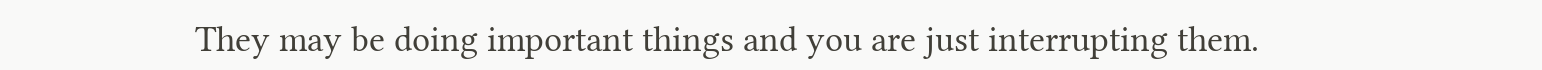They may be doing important things and you are just interrupting them.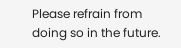Please refrain from doing so in the future.